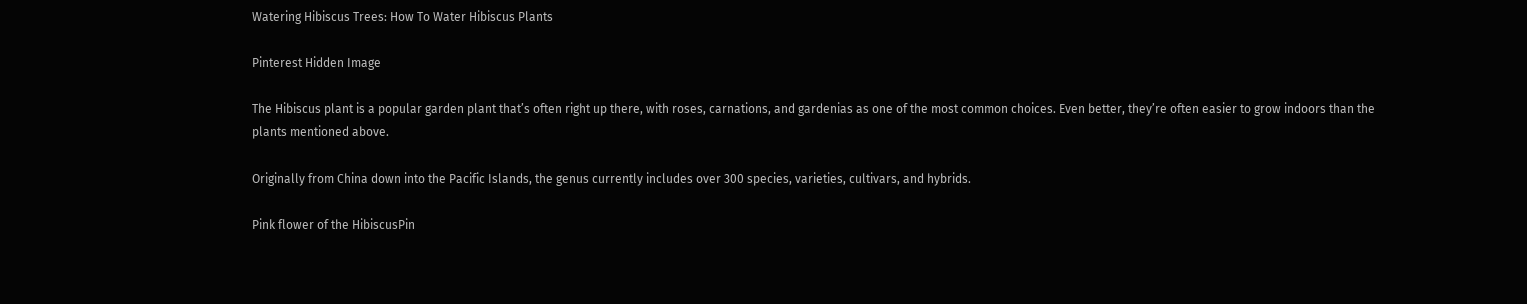Watering Hibiscus Trees: How To Water Hibiscus Plants

Pinterest Hidden Image

The Hibiscus plant is a popular garden plant that’s often right up there, with roses, carnations, and gardenias as one of the most common choices. Even better, they’re often easier to grow indoors than the plants mentioned above.

Originally from China down into the Pacific Islands, the genus currently includes over 300 species, varieties, cultivars, and hybrids.

Pink flower of the HibiscusPin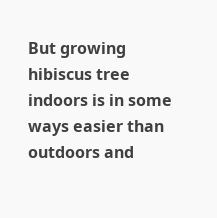But growing hibiscus tree indoors is in some ways easier than outdoors and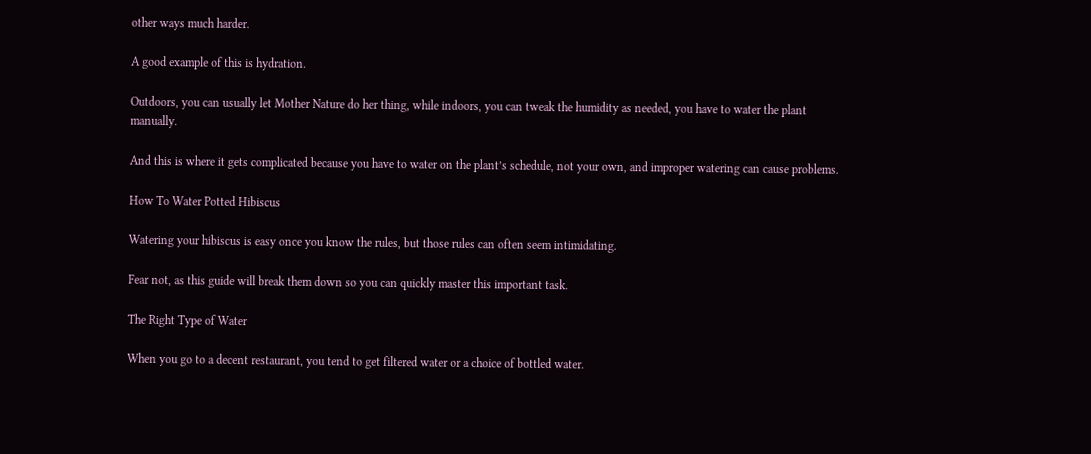other ways much harder.

A good example of this is hydration.

Outdoors, you can usually let Mother Nature do her thing, while indoors, you can tweak the humidity as needed, you have to water the plant manually.

And this is where it gets complicated because you have to water on the plant’s schedule, not your own, and improper watering can cause problems.

How To Water Potted Hibiscus

Watering your hibiscus is easy once you know the rules, but those rules can often seem intimidating.

Fear not, as this guide will break them down so you can quickly master this important task.

The Right Type of Water

When you go to a decent restaurant, you tend to get filtered water or a choice of bottled water.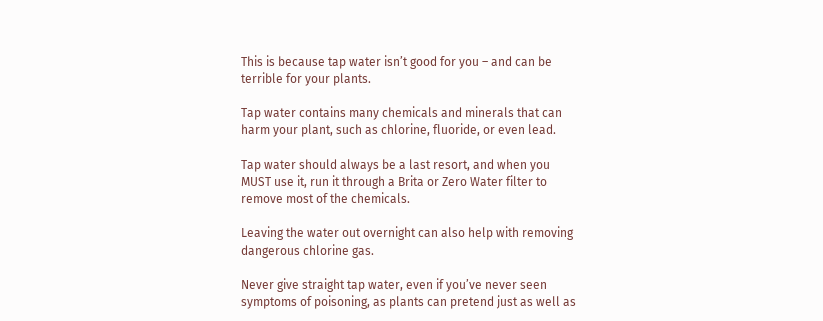This is because tap water isn’t good for you – and can be terrible for your plants.

Tap water contains many chemicals and minerals that can harm your plant, such as chlorine, fluoride, or even lead.

Tap water should always be a last resort, and when you MUST use it, run it through a Brita or Zero Water filter to remove most of the chemicals.

Leaving the water out overnight can also help with removing dangerous chlorine gas.

Never give straight tap water, even if you’ve never seen symptoms of poisoning, as plants can pretend just as well as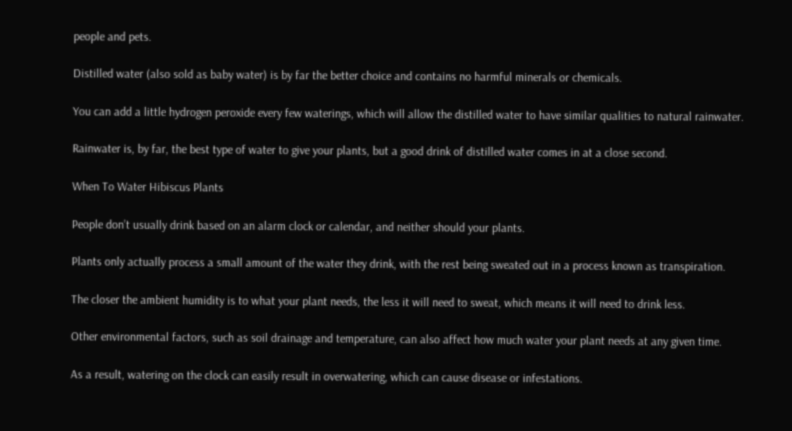people and pets.

Distilled water (also sold as baby water) is by far the better choice and contains no harmful minerals or chemicals.

You can add a little hydrogen peroxide every few waterings, which will allow the distilled water to have similar qualities to natural rainwater.

Rainwater is, by far, the best type of water to give your plants, but a good drink of distilled water comes in at a close second.

When To Water Hibiscus Plants

People don’t usually drink based on an alarm clock or calendar, and neither should your plants.

Plants only actually process a small amount of the water they drink, with the rest being sweated out in a process known as transpiration.

The closer the ambient humidity is to what your plant needs, the less it will need to sweat, which means it will need to drink less.

Other environmental factors, such as soil drainage and temperature, can also affect how much water your plant needs at any given time.

As a result, watering on the clock can easily result in overwatering, which can cause disease or infestations.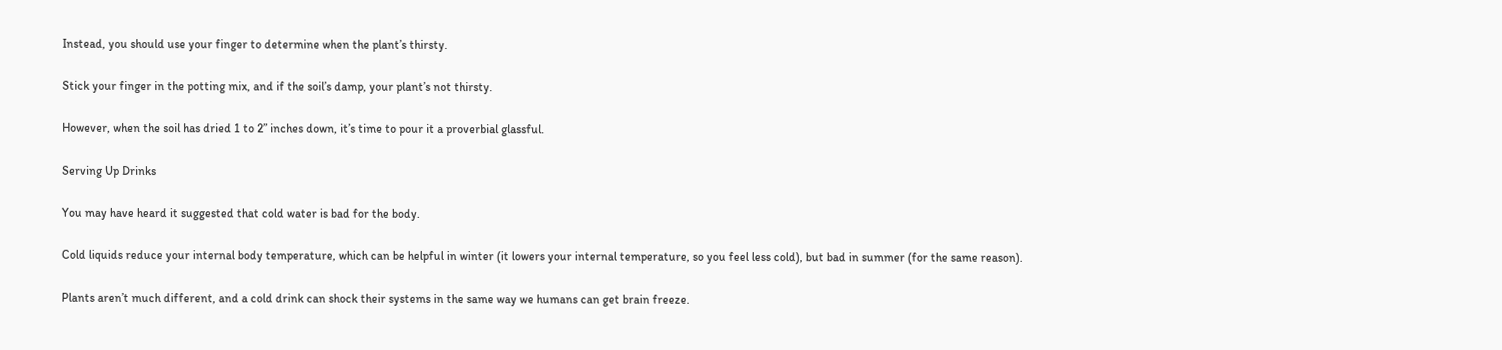Instead, you should use your finger to determine when the plant’s thirsty.

Stick your finger in the potting mix, and if the soil’s damp, your plant’s not thirsty.

However, when the soil has dried 1 to 2” inches down, it’s time to pour it a proverbial glassful.

Serving Up Drinks

You may have heard it suggested that cold water is bad for the body.

Cold liquids reduce your internal body temperature, which can be helpful in winter (it lowers your internal temperature, so you feel less cold), but bad in summer (for the same reason).

Plants aren’t much different, and a cold drink can shock their systems in the same way we humans can get brain freeze.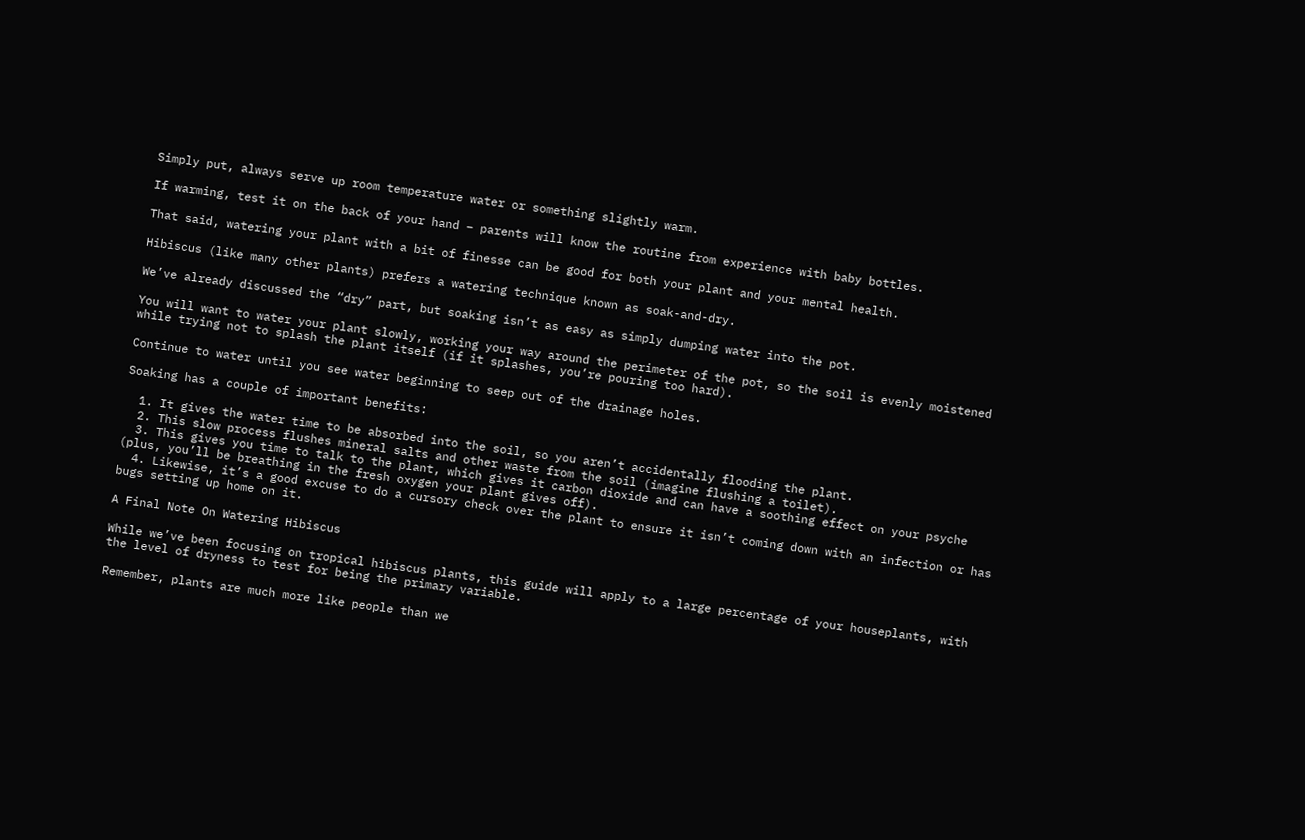Simply put, always serve up room temperature water or something slightly warm.

If warming, test it on the back of your hand – parents will know the routine from experience with baby bottles.

That said, watering your plant with a bit of finesse can be good for both your plant and your mental health.

Hibiscus (like many other plants) prefers a watering technique known as soak-and-dry.

We’ve already discussed the “dry” part, but soaking isn’t as easy as simply dumping water into the pot.

You will want to water your plant slowly, working your way around the perimeter of the pot, so the soil is evenly moistened while trying not to splash the plant itself (if it splashes, you’re pouring too hard).

Continue to water until you see water beginning to seep out of the drainage holes.

Soaking has a couple of important benefits:

  1. It gives the water time to be absorbed into the soil, so you aren’t accidentally flooding the plant.
  2. This slow process flushes mineral salts and other waste from the soil (imagine flushing a toilet).
  3. This gives you time to talk to the plant, which gives it carbon dioxide and can have a soothing effect on your psyche (plus, you’ll be breathing in the fresh oxygen your plant gives off).
  4. Likewise, it’s a good excuse to do a cursory check over the plant to ensure it isn’t coming down with an infection or has bugs setting up home on it.

A Final Note On Watering Hibiscus

While we’ve been focusing on tropical hibiscus plants, this guide will apply to a large percentage of your houseplants, with the level of dryness to test for being the primary variable.

Remember, plants are much more like people than we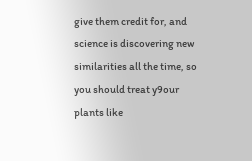give them credit for, and science is discovering new similarities all the time, so you should treat y9our plants like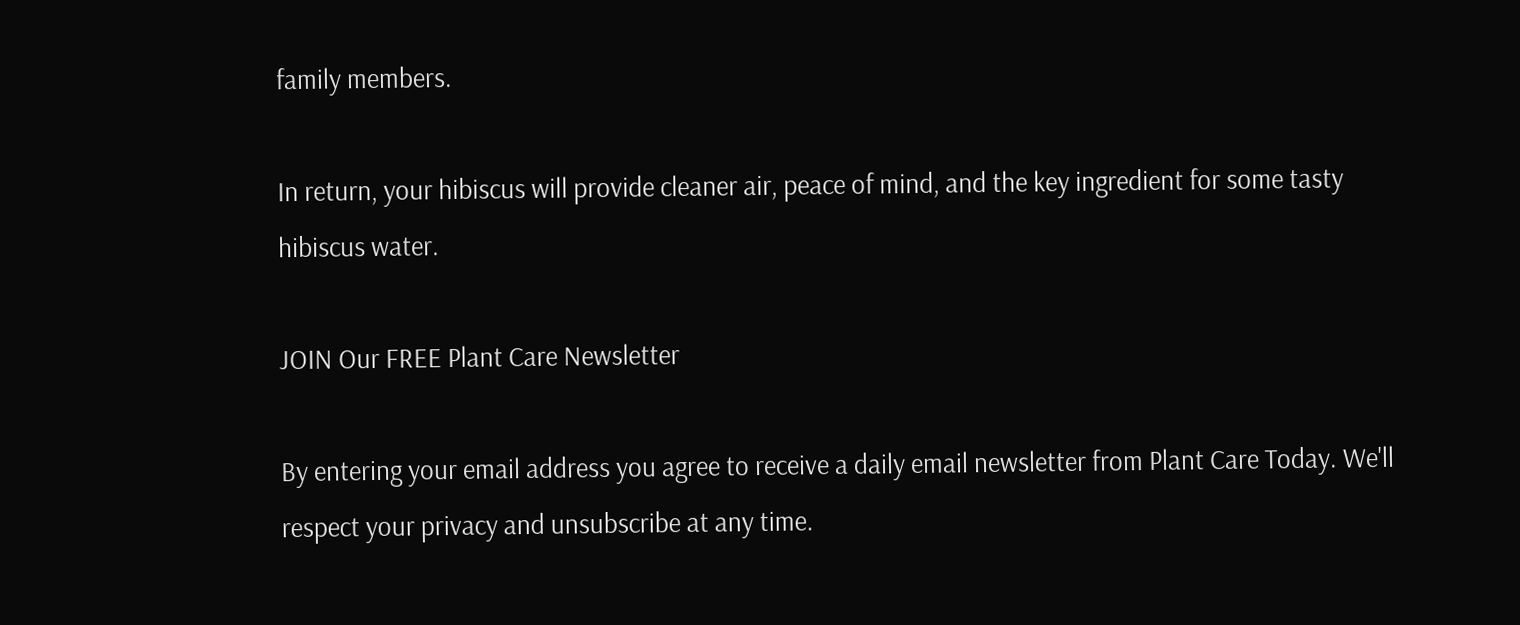family members.

In return, your hibiscus will provide cleaner air, peace of mind, and the key ingredient for some tasty hibiscus water.

JOIN Our FREE Plant Care Newsletter

By entering your email address you agree to receive a daily email newsletter from Plant Care Today. We'll respect your privacy and unsubscribe at any time.